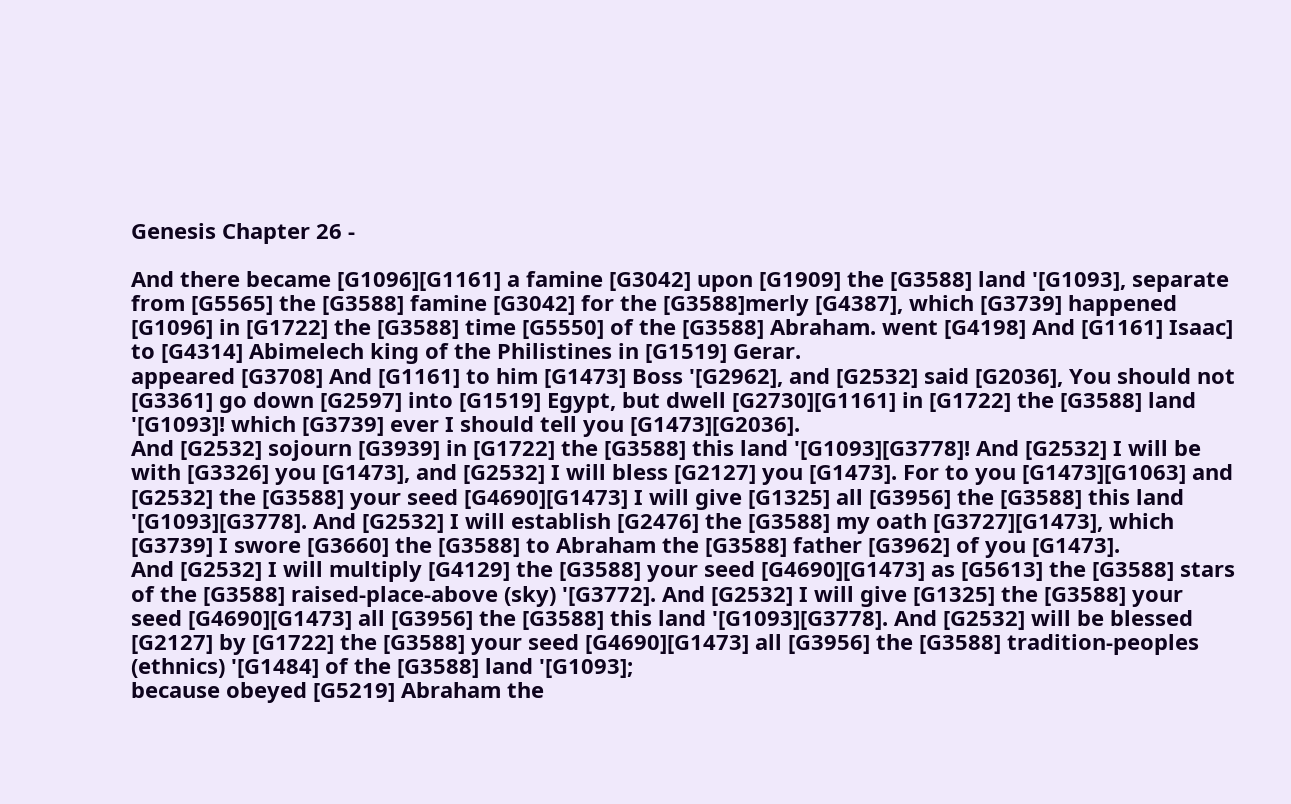Genesis Chapter 26 -

And there became [G1096][G1161] a famine [G3042] upon [G1909] the [G3588] land '[G1093], separate from [G5565] the [G3588] famine [G3042] for the [G3588]merly [G4387], which [G3739] happened [G1096] in [G1722] the [G3588] time [G5550] of the [G3588] Abraham. went [G4198] And [G1161] Isaac] to [G4314] Abimelech king of the Philistines in [G1519] Gerar.
appeared [G3708] And [G1161] to him [G1473] Boss '[G2962], and [G2532] said [G2036], You should not [G3361] go down [G2597] into [G1519] Egypt, but dwell [G2730][G1161] in [G1722] the [G3588] land '[G1093]! which [G3739] ever I should tell you [G1473][G2036].
And [G2532] sojourn [G3939] in [G1722] the [G3588] this land '[G1093][G3778]! And [G2532] I will be with [G3326] you [G1473], and [G2532] I will bless [G2127] you [G1473]. For to you [G1473][G1063] and [G2532] the [G3588] your seed [G4690][G1473] I will give [G1325] all [G3956] the [G3588] this land '[G1093][G3778]. And [G2532] I will establish [G2476] the [G3588] my oath [G3727][G1473], which [G3739] I swore [G3660] the [G3588] to Abraham the [G3588] father [G3962] of you [G1473].
And [G2532] I will multiply [G4129] the [G3588] your seed [G4690][G1473] as [G5613] the [G3588] stars of the [G3588] raised-place-above (sky) '[G3772]. And [G2532] I will give [G1325] the [G3588] your seed [G4690][G1473] all [G3956] the [G3588] this land '[G1093][G3778]. And [G2532] will be blessed [G2127] by [G1722] the [G3588] your seed [G4690][G1473] all [G3956] the [G3588] tradition-peoples (ethnics) '[G1484] of the [G3588] land '[G1093];
because obeyed [G5219] Abraham the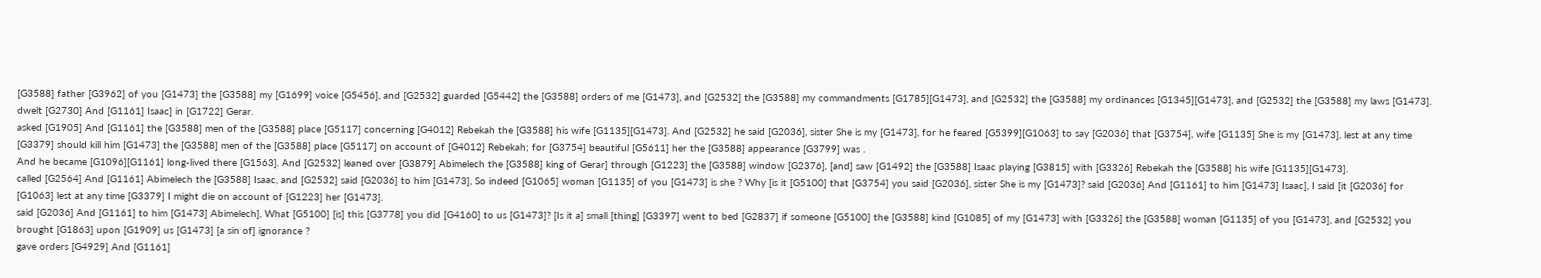[G3588] father [G3962] of you [G1473] the [G3588] my [G1699] voice [G5456], and [G2532] guarded [G5442] the [G3588] orders of me [G1473], and [G2532] the [G3588] my commandments [G1785][G1473], and [G2532] the [G3588] my ordinances [G1345][G1473], and [G2532] the [G3588] my laws [G1473].
dwelt [G2730] And [G1161] Isaac] in [G1722] Gerar.
asked [G1905] And [G1161] the [G3588] men of the [G3588] place [G5117] concerning [G4012] Rebekah the [G3588] his wife [G1135][G1473]. And [G2532] he said [G2036], sister She is my [G1473], for he feared [G5399][G1063] to say [G2036] that [G3754], wife [G1135] She is my [G1473], lest at any time [G3379] should kill him [G1473] the [G3588] men of the [G3588] place [G5117] on account of [G4012] Rebekah; for [G3754] beautiful [G5611] her the [G3588] appearance [G3799] was .
And he became [G1096][G1161] long-lived there [G1563]. And [G2532] leaned over [G3879] Abimelech the [G3588] king of Gerar] through [G1223] the [G3588] window [G2376], [and] saw [G1492] the [G3588] Isaac playing [G3815] with [G3326] Rebekah the [G3588] his wife [G1135][G1473].
called [G2564] And [G1161] Abimelech the [G3588] Isaac, and [G2532] said [G2036] to him [G1473], So indeed [G1065] woman [G1135] of you [G1473] is she ? Why [is it [G5100] that [G3754] you said [G2036], sister She is my [G1473]? said [G2036] And [G1161] to him [G1473] Isaac], I said [it [G2036] for [G1063] lest at any time [G3379] I might die on account of [G1223] her [G1473].
said [G2036] And [G1161] to him [G1473] Abimelech], What [G5100] [is] this [G3778] you did [G4160] to us [G1473]? [Is it a] small [thing] [G3397] went to bed [G2837] if someone [G5100] the [G3588] kind [G1085] of my [G1473] with [G3326] the [G3588] woman [G1135] of you [G1473], and [G2532] you brought [G1863] upon [G1909] us [G1473] [a sin of] ignorance ?
gave orders [G4929] And [G1161]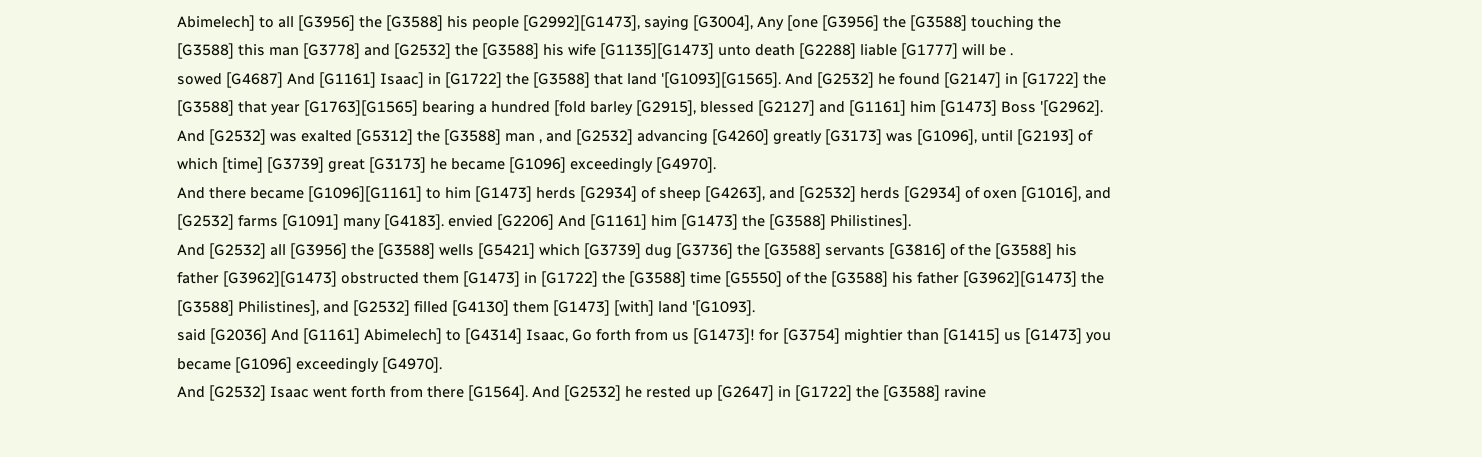Abimelech] to all [G3956] the [G3588] his people [G2992][G1473], saying [G3004], Any [one [G3956] the [G3588] touching the [G3588] this man [G3778] and [G2532] the [G3588] his wife [G1135][G1473] unto death [G2288] liable [G1777] will be .
sowed [G4687] And [G1161] Isaac] in [G1722] the [G3588] that land '[G1093][G1565]. And [G2532] he found [G2147] in [G1722] the [G3588] that year [G1763][G1565] bearing a hundred [fold barley [G2915], blessed [G2127] and [G1161] him [G1473] Boss '[G2962].
And [G2532] was exalted [G5312] the [G3588] man , and [G2532] advancing [G4260] greatly [G3173] was [G1096], until [G2193] of which [time] [G3739] great [G3173] he became [G1096] exceedingly [G4970].
And there became [G1096][G1161] to him [G1473] herds [G2934] of sheep [G4263], and [G2532] herds [G2934] of oxen [G1016], and [G2532] farms [G1091] many [G4183]. envied [G2206] And [G1161] him [G1473] the [G3588] Philistines].
And [G2532] all [G3956] the [G3588] wells [G5421] which [G3739] dug [G3736] the [G3588] servants [G3816] of the [G3588] his father [G3962][G1473] obstructed them [G1473] in [G1722] the [G3588] time [G5550] of the [G3588] his father [G3962][G1473] the [G3588] Philistines], and [G2532] filled [G4130] them [G1473] [with] land '[G1093].
said [G2036] And [G1161] Abimelech] to [G4314] Isaac, Go forth from us [G1473]! for [G3754] mightier than [G1415] us [G1473] you became [G1096] exceedingly [G4970].
And [G2532] Isaac went forth from there [G1564]. And [G2532] he rested up [G2647] in [G1722] the [G3588] ravine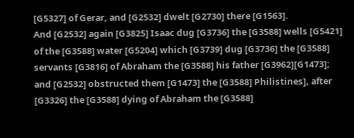[G5327] of Gerar, and [G2532] dwelt [G2730] there [G1563].
And [G2532] again [G3825] Isaac dug [G3736] the [G3588] wells [G5421] of the [G3588] water [G5204] which [G3739] dug [G3736] the [G3588] servants [G3816] of Abraham the [G3588] his father [G3962][G1473]; and [G2532] obstructed them [G1473] the [G3588] Philistines], after [G3326] the [G3588] dying of Abraham the [G3588]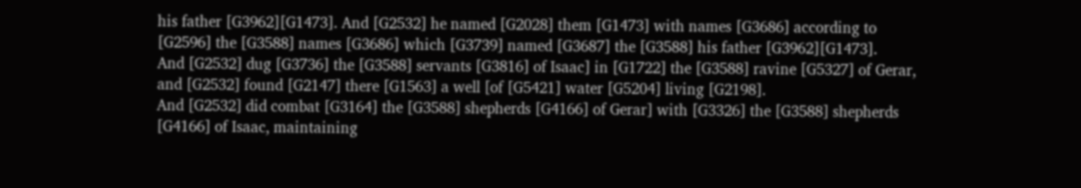his father [G3962][G1473]. And [G2532] he named [G2028] them [G1473] with names [G3686] according to [G2596] the [G3588] names [G3686] which [G3739] named [G3687] the [G3588] his father [G3962][G1473].
And [G2532] dug [G3736] the [G3588] servants [G3816] of Isaac] in [G1722] the [G3588] ravine [G5327] of Gerar, and [G2532] found [G2147] there [G1563] a well [of [G5421] water [G5204] living [G2198].
And [G2532] did combat [G3164] the [G3588] shepherds [G4166] of Gerar] with [G3326] the [G3588] shepherds [G4166] of Isaac, maintaining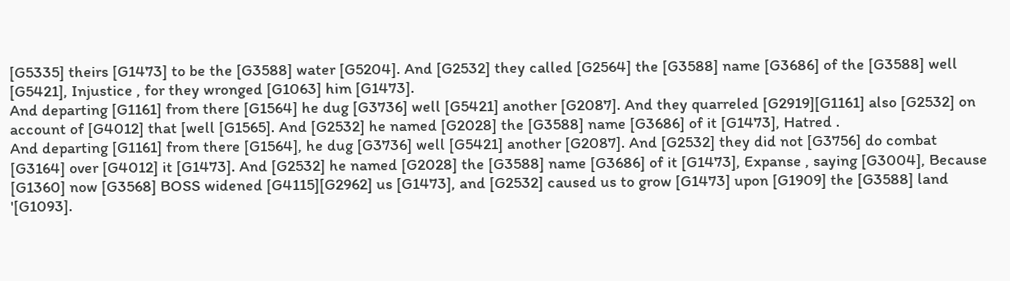[G5335] theirs [G1473] to be the [G3588] water [G5204]. And [G2532] they called [G2564] the [G3588] name [G3686] of the [G3588] well [G5421], Injustice , for they wronged [G1063] him [G1473].
And departing [G1161] from there [G1564] he dug [G3736] well [G5421] another [G2087]. And they quarreled [G2919][G1161] also [G2532] on account of [G4012] that [well [G1565]. And [G2532] he named [G2028] the [G3588] name [G3686] of it [G1473], Hatred .
And departing [G1161] from there [G1564], he dug [G3736] well [G5421] another [G2087]. And [G2532] they did not [G3756] do combat [G3164] over [G4012] it [G1473]. And [G2532] he named [G2028] the [G3588] name [G3686] of it [G1473], Expanse , saying [G3004], Because [G1360] now [G3568] BOSS widened [G4115][G2962] us [G1473], and [G2532] caused us to grow [G1473] upon [G1909] the [G3588] land '[G1093].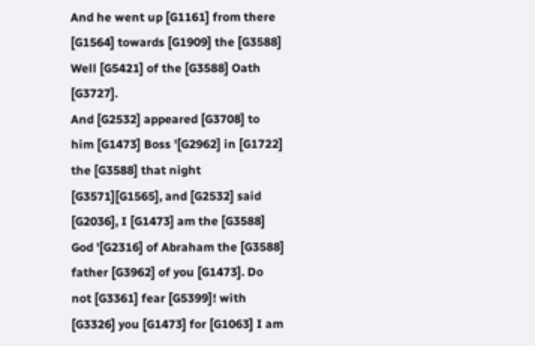And he went up [G1161] from there [G1564] towards [G1909] the [G3588] Well [G5421] of the [G3588] Oath [G3727].
And [G2532] appeared [G3708] to him [G1473] Boss '[G2962] in [G1722] the [G3588] that night [G3571][G1565], and [G2532] said [G2036], I [G1473] am the [G3588] God '[G2316] of Abraham the [G3588] father [G3962] of you [G1473]. Do not [G3361] fear [G5399]! with [G3326] you [G1473] for [G1063] I am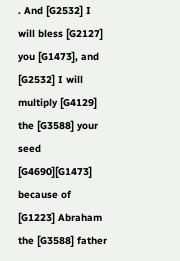. And [G2532] I will bless [G2127] you [G1473], and [G2532] I will multiply [G4129] the [G3588] your seed [G4690][G1473] because of [G1223] Abraham the [G3588] father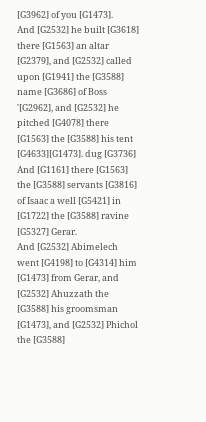[G3962] of you [G1473].
And [G2532] he built [G3618] there [G1563] an altar [G2379], and [G2532] called upon [G1941] the [G3588] name [G3686] of Boss '[G2962], and [G2532] he pitched [G4078] there [G1563] the [G3588] his tent [G4633][G1473]. dug [G3736] And [G1161] there [G1563] the [G3588] servants [G3816] of Isaac a well [G5421] in [G1722] the [G3588] ravine [G5327] Gerar.
And [G2532] Abimelech went [G4198] to [G4314] him [G1473] from Gerar, and [G2532] Ahuzzath the [G3588] his groomsman [G1473], and [G2532] Phichol the [G3588]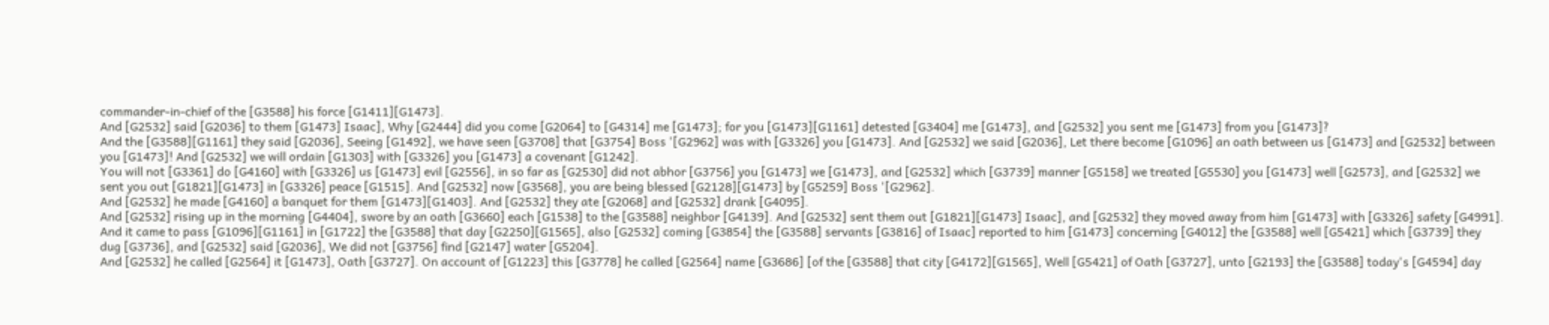commander-in-chief of the [G3588] his force [G1411][G1473].
And [G2532] said [G2036] to them [G1473] Isaac], Why [G2444] did you come [G2064] to [G4314] me [G1473]; for you [G1473][G1161] detested [G3404] me [G1473], and [G2532] you sent me [G1473] from you [G1473]?
And the [G3588][G1161] they said [G2036], Seeing [G1492], we have seen [G3708] that [G3754] Boss '[G2962] was with [G3326] you [G1473]. And [G2532] we said [G2036], Let there become [G1096] an oath between us [G1473] and [G2532] between you [G1473]! And [G2532] we will ordain [G1303] with [G3326] you [G1473] a covenant [G1242].
You will not [G3361] do [G4160] with [G3326] us [G1473] evil [G2556], in so far as [G2530] did not abhor [G3756] you [G1473] we [G1473], and [G2532] which [G3739] manner [G5158] we treated [G5530] you [G1473] well [G2573], and [G2532] we sent you out [G1821][G1473] in [G3326] peace [G1515]. And [G2532] now [G3568], you are being blessed [G2128][G1473] by [G5259] Boss '[G2962].
And [G2532] he made [G4160] a banquet for them [G1473][G1403]. And [G2532] they ate [G2068] and [G2532] drank [G4095].
And [G2532] rising up in the morning [G4404], swore by an oath [G3660] each [G1538] to the [G3588] neighbor [G4139]. And [G2532] sent them out [G1821][G1473] Isaac], and [G2532] they moved away from him [G1473] with [G3326] safety [G4991].
And it came to pass [G1096][G1161] in [G1722] the [G3588] that day [G2250][G1565], also [G2532] coming [G3854] the [G3588] servants [G3816] of Isaac] reported to him [G1473] concerning [G4012] the [G3588] well [G5421] which [G3739] they dug [G3736], and [G2532] said [G2036], We did not [G3756] find [G2147] water [G5204].
And [G2532] he called [G2564] it [G1473], Oath [G3727]. On account of [G1223] this [G3778] he called [G2564] name [G3686] [of the [G3588] that city [G4172][G1565], Well [G5421] of Oath [G3727], unto [G2193] the [G3588] today's [G4594] day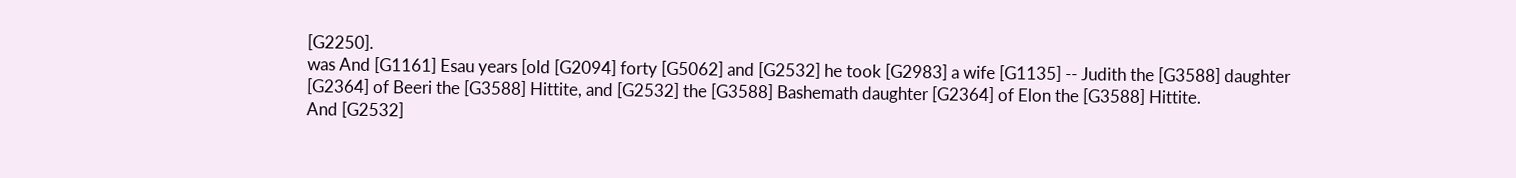[G2250].
was And [G1161] Esau years [old [G2094] forty [G5062] and [G2532] he took [G2983] a wife [G1135] -- Judith the [G3588] daughter [G2364] of Beeri the [G3588] Hittite, and [G2532] the [G3588] Bashemath daughter [G2364] of Elon the [G3588] Hittite.
And [G2532]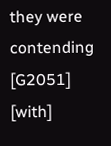they were contending [G2051] [with]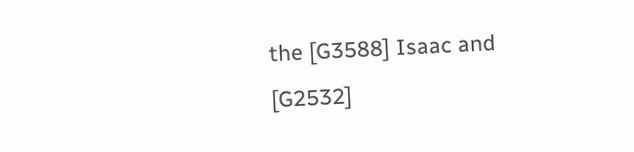the [G3588] Isaac and [G2532]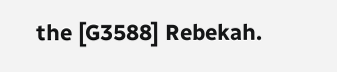the [G3588] Rebekah.